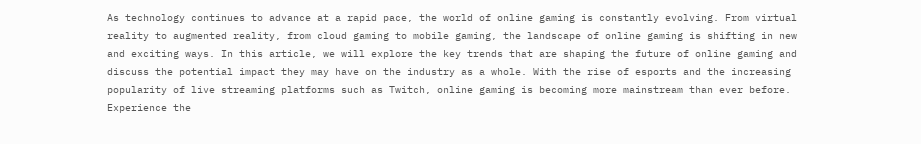As technology continues to advance at a rapid pace, the world of online gaming is constantly evolving. From virtual reality to augmented reality, from cloud gaming to mobile gaming, the landscape of online gaming is shifting in new and exciting ways. In this article, we will explore the key trends that are shaping the future of online gaming and discuss the potential impact they may have on the industry as a whole. With the rise of esports and the increasing popularity of live streaming platforms such as Twitch, online gaming is becoming more mainstream than ever before. Experience the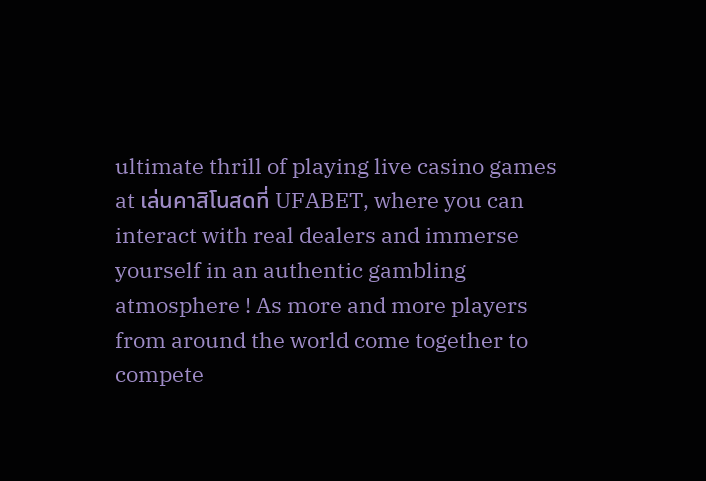ultimate thrill of playing live casino games at เล่นคาสิโนสดที่ UFABET, where you can interact with real dealers and immerse yourself in an authentic gambling atmosphere ! As more and more players from around the world come together to compete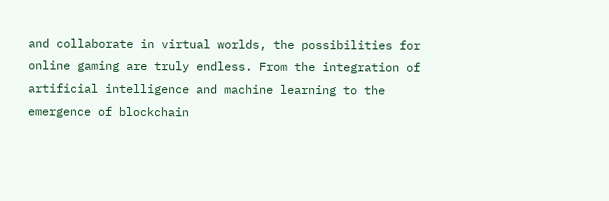and collaborate in virtual worlds, the possibilities for online gaming are truly endless. From the integration of artificial intelligence and machine learning to the emergence of blockchain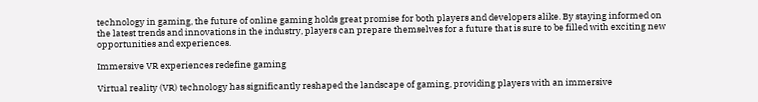technology in gaming, the future of online gaming holds great promise for both players and developers alike. By staying informed on the latest trends and innovations in the industry, players can prepare themselves for a future that is sure to be filled with exciting new opportunities and experiences.

Immersive VR experiences redefine gaming

Virtual reality (VR) technology has significantly reshaped the landscape of gaming, providing players with an immersive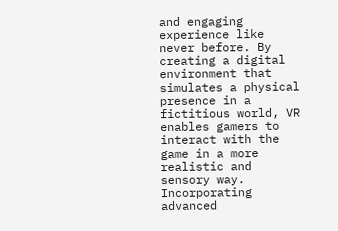and engaging experience like never before. By creating a digital environment that simulates a physical presence in a fictitious world, VR enables gamers to interact with the game in a more realistic and sensory way. Incorporating advanced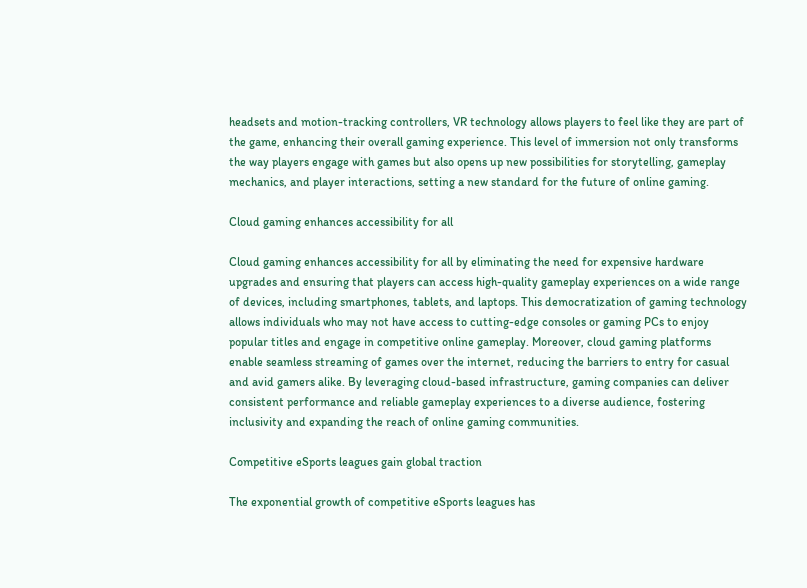headsets and motion-tracking controllers, VR technology allows players to feel like they are part of the game, enhancing their overall gaming experience. This level of immersion not only transforms the way players engage with games but also opens up new possibilities for storytelling, gameplay mechanics, and player interactions, setting a new standard for the future of online gaming.

Cloud gaming enhances accessibility for all

Cloud gaming enhances accessibility for all by eliminating the need for expensive hardware upgrades and ensuring that players can access high-quality gameplay experiences on a wide range of devices, including smartphones, tablets, and laptops. This democratization of gaming technology allows individuals who may not have access to cutting-edge consoles or gaming PCs to enjoy popular titles and engage in competitive online gameplay. Moreover, cloud gaming platforms enable seamless streaming of games over the internet, reducing the barriers to entry for casual and avid gamers alike. By leveraging cloud-based infrastructure, gaming companies can deliver consistent performance and reliable gameplay experiences to a diverse audience, fostering inclusivity and expanding the reach of online gaming communities.

Competitive eSports leagues gain global traction

The exponential growth of competitive eSports leagues has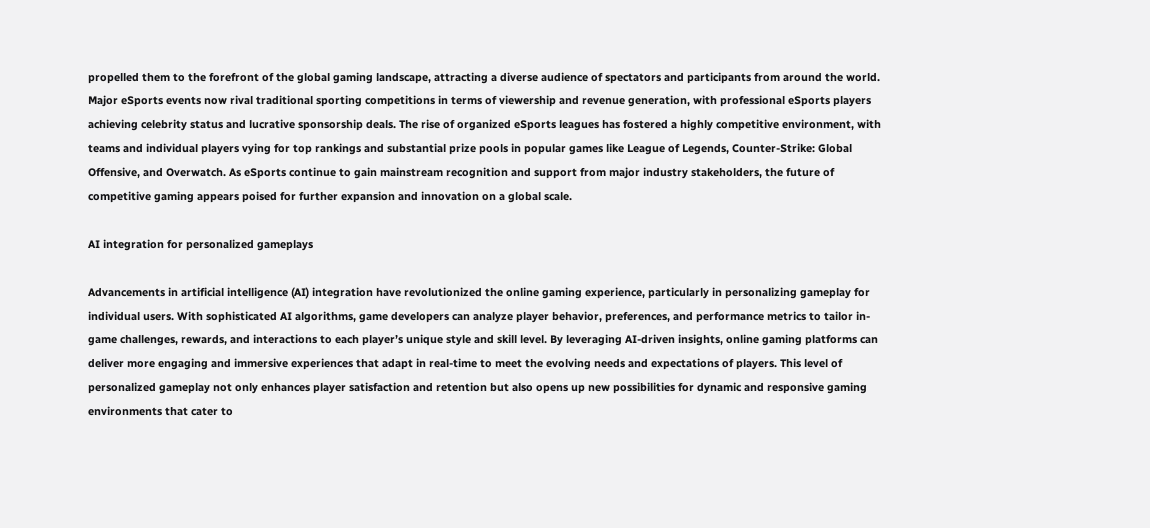propelled them to the forefront of the global gaming landscape, attracting a diverse audience of spectators and participants from around the world. Major eSports events now rival traditional sporting competitions in terms of viewership and revenue generation, with professional eSports players achieving celebrity status and lucrative sponsorship deals. The rise of organized eSports leagues has fostered a highly competitive environment, with teams and individual players vying for top rankings and substantial prize pools in popular games like League of Legends, Counter-Strike: Global Offensive, and Overwatch. As eSports continue to gain mainstream recognition and support from major industry stakeholders, the future of competitive gaming appears poised for further expansion and innovation on a global scale.

AI integration for personalized gameplays

Advancements in artificial intelligence (AI) integration have revolutionized the online gaming experience, particularly in personalizing gameplay for individual users. With sophisticated AI algorithms, game developers can analyze player behavior, preferences, and performance metrics to tailor in-game challenges, rewards, and interactions to each player’s unique style and skill level. By leveraging AI-driven insights, online gaming platforms can deliver more engaging and immersive experiences that adapt in real-time to meet the evolving needs and expectations of players. This level of personalized gameplay not only enhances player satisfaction and retention but also opens up new possibilities for dynamic and responsive gaming environments that cater to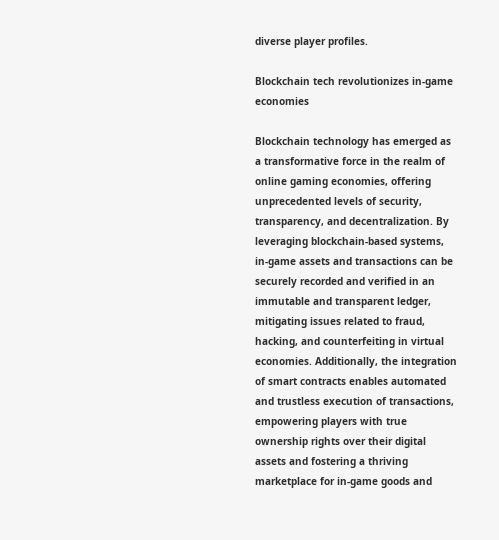diverse player profiles.

Blockchain tech revolutionizes in-game economies

Blockchain technology has emerged as a transformative force in the realm of online gaming economies, offering unprecedented levels of security, transparency, and decentralization. By leveraging blockchain-based systems, in-game assets and transactions can be securely recorded and verified in an immutable and transparent ledger, mitigating issues related to fraud, hacking, and counterfeiting in virtual economies. Additionally, the integration of smart contracts enables automated and trustless execution of transactions, empowering players with true ownership rights over their digital assets and fostering a thriving marketplace for in-game goods and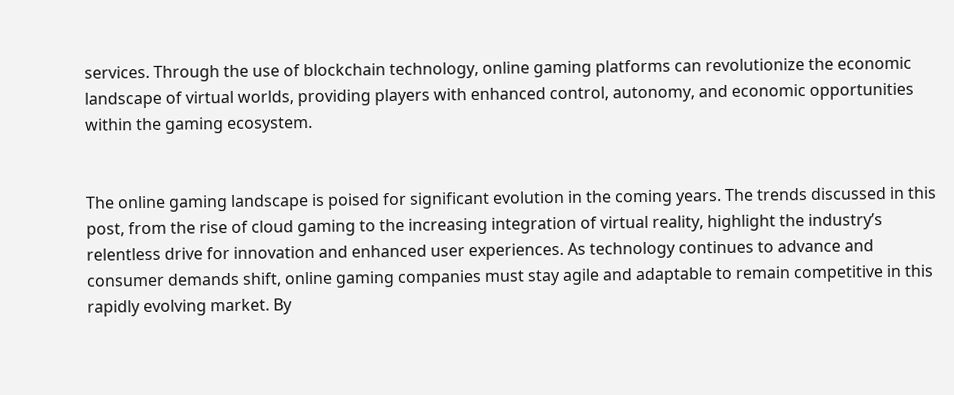services. Through the use of blockchain technology, online gaming platforms can revolutionize the economic landscape of virtual worlds, providing players with enhanced control, autonomy, and economic opportunities within the gaming ecosystem.


The online gaming landscape is poised for significant evolution in the coming years. The trends discussed in this post, from the rise of cloud gaming to the increasing integration of virtual reality, highlight the industry’s relentless drive for innovation and enhanced user experiences. As technology continues to advance and consumer demands shift, online gaming companies must stay agile and adaptable to remain competitive in this rapidly evolving market. By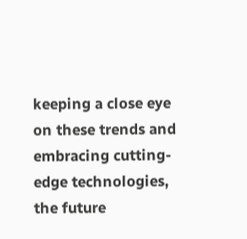keeping a close eye on these trends and embracing cutting-edge technologies, the future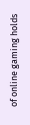of online gaming holds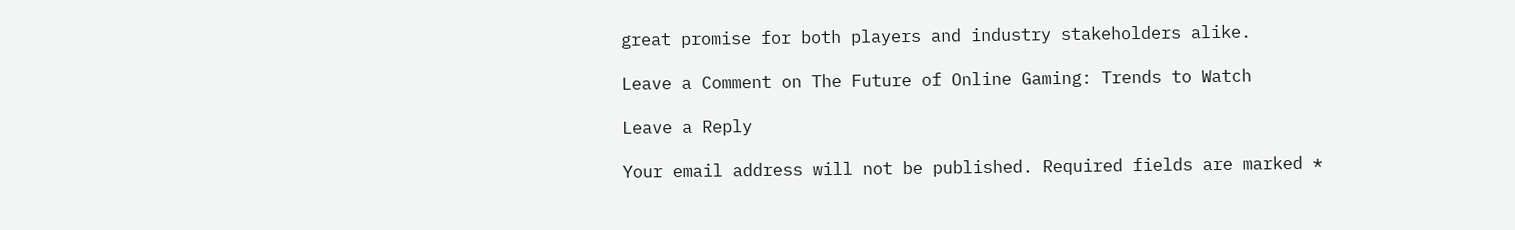great promise for both players and industry stakeholders alike.

Leave a Comment on The Future of Online Gaming: Trends to Watch

Leave a Reply

Your email address will not be published. Required fields are marked *